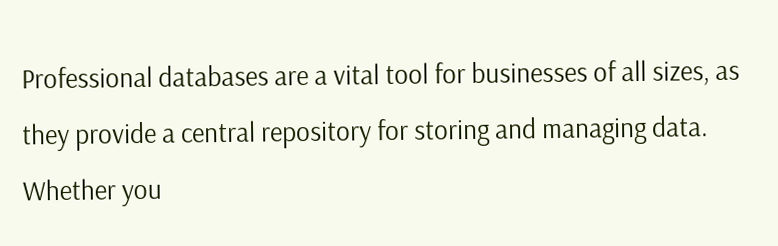Professional databases are a vital tool for businesses of all sizes, as they provide a central repository for storing and managing data. Whether you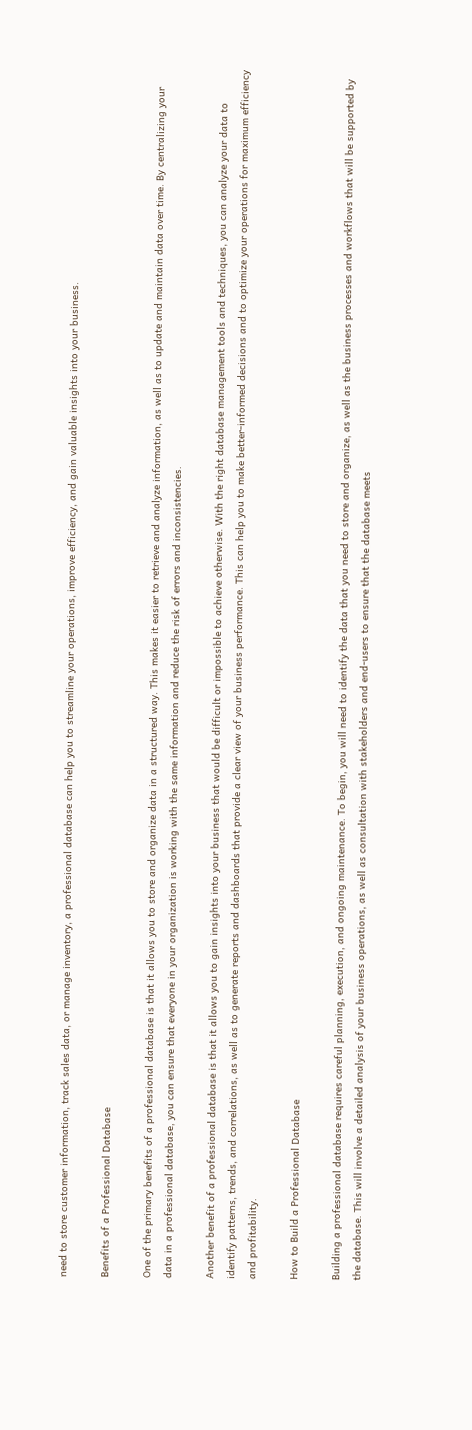need to store customer information, track sales data, or manage inventory, a professional database can help you to streamline your operations, improve efficiency, and gain valuable insights into your business.

Benefits of a Professional Database

One of the primary benefits of a professional database is that it allows you to store and organize data in a structured way. This makes it easier to retrieve and analyze information, as well as to update and maintain data over time. By centralizing your data in a professional database, you can ensure that everyone in your organization is working with the same information and reduce the risk of errors and inconsistencies.

Another benefit of a professional database is that it allows you to gain insights into your business that would be difficult or impossible to achieve otherwise. With the right database management tools and techniques, you can analyze your data to identify patterns, trends, and correlations, as well as to generate reports and dashboards that provide a clear view of your business performance. This can help you to make better-informed decisions and to optimize your operations for maximum efficiency and profitability.

How to Build a Professional Database

Building a professional database requires careful planning, execution, and ongoing maintenance. To begin, you will need to identify the data that you need to store and organize, as well as the business processes and workflows that will be supported by the database. This will involve a detailed analysis of your business operations, as well as consultation with stakeholders and end-users to ensure that the database meets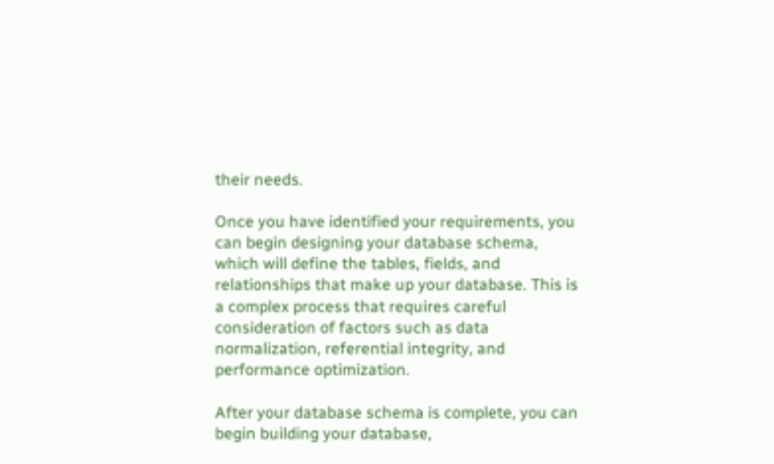their needs.

Once you have identified your requirements, you can begin designing your database schema, which will define the tables, fields, and relationships that make up your database. This is a complex process that requires careful consideration of factors such as data normalization, referential integrity, and performance optimization.

After your database schema is complete, you can begin building your database,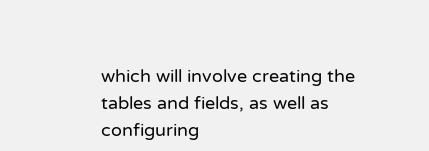which will involve creating the tables and fields, as well as configuring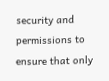security and permissions to ensure that only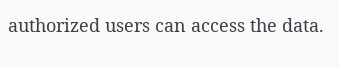authorized users can access the data.